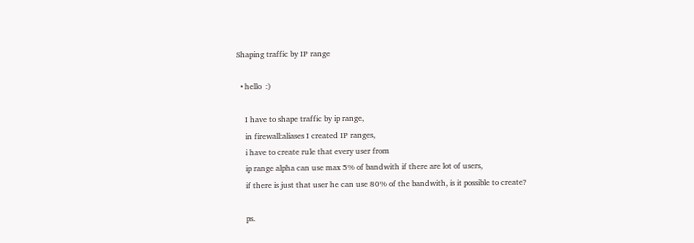Shaping traffic by IP range

  • hello  :)

    I have to shape traffic by ip range,
    in firewall:aliases I created IP ranges,
    i have to create rule that every user from
    ip range alpha can use max 5% of bandwith if there are lot of users,
    if there is just that user he can use 80% of the bandwith, is it possible to create?

    ps.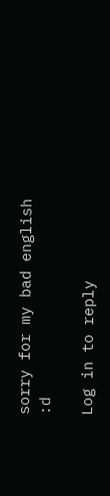sorry for my bad english :d

Log in to reply